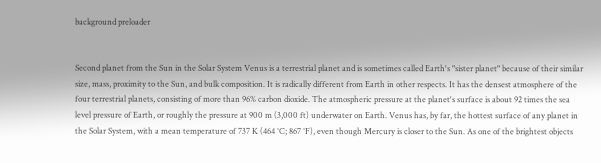background preloader


Second planet from the Sun in the Solar System Venus is a terrestrial planet and is sometimes called Earth's "sister planet" because of their similar size, mass, proximity to the Sun, and bulk composition. It is radically different from Earth in other respects. It has the densest atmosphere of the four terrestrial planets, consisting of more than 96% carbon dioxide. The atmospheric pressure at the planet's surface is about 92 times the sea level pressure of Earth, or roughly the pressure at 900 m (3,000 ft) underwater on Earth. Venus has, by far, the hottest surface of any planet in the Solar System, with a mean temperature of 737 K (464 °C; 867 °F), even though Mercury is closer to the Sun. As one of the brightest objects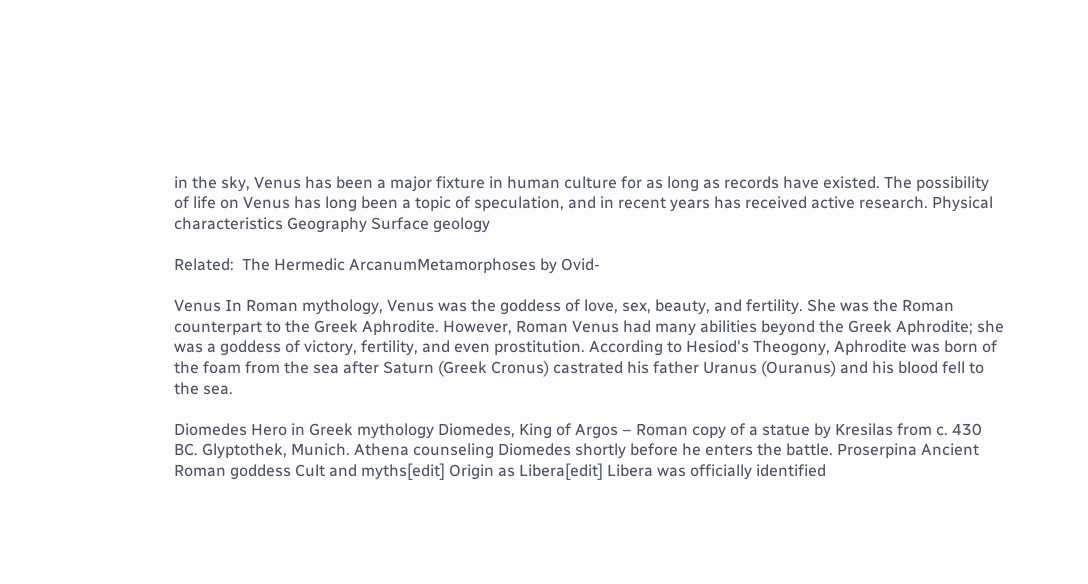in the sky, Venus has been a major fixture in human culture for as long as records have existed. The possibility of life on Venus has long been a topic of speculation, and in recent years has received active research. Physical characteristics Geography Surface geology

Related:  The Hermedic ArcanumMetamorphoses by Ovid-

Venus In Roman mythology, Venus was the goddess of love, sex, beauty, and fertility. She was the Roman counterpart to the Greek Aphrodite. However, Roman Venus had many abilities beyond the Greek Aphrodite; she was a goddess of victory, fertility, and even prostitution. According to Hesiod's Theogony, Aphrodite was born of the foam from the sea after Saturn (Greek Cronus) castrated his father Uranus (Ouranus) and his blood fell to the sea.

Diomedes Hero in Greek mythology Diomedes, King of Argos – Roman copy of a statue by Kresilas from c. 430 BC. Glyptothek, Munich. Athena counseling Diomedes shortly before he enters the battle. Proserpina Ancient Roman goddess Cult and myths[edit] Origin as Libera[edit] Libera was officially identified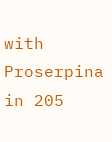with Proserpina in 205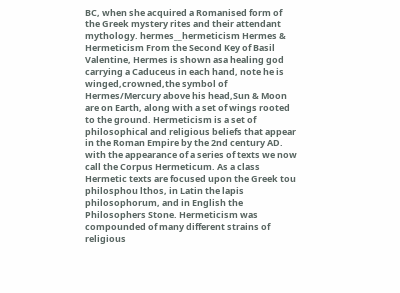BC, when she acquired a Romanised form of the Greek mystery rites and their attendant mythology. hermes__hermeticism Hermes & Hermeticism From the Second Key of Basil Valentine, Hermes is shown asa healing god carrying a Caduceus in each hand, note he is winged,crowned,the symbol of Hermes/Mercury above his head,Sun & Moon are on Earth, along with a set of wings rooted to the ground. Hermeticism is a set of philosophical and religious beliefs that appear in the Roman Empire by the 2nd century AD. with the appearance of a series of texts we now call the Corpus Hermeticum. As a class Hermetic texts are focused upon the Greek tou philosphou lthos, in Latin the lapis philosophorum, and in English the Philosophers Stone. Hermeticism was compounded of many different strains of religious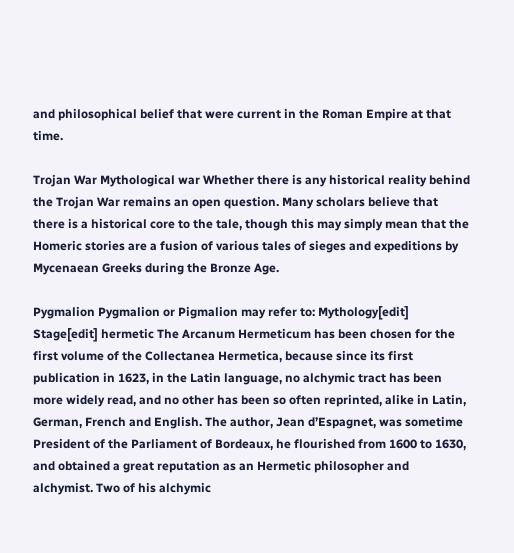and philosophical belief that were current in the Roman Empire at that time.

Trojan War Mythological war Whether there is any historical reality behind the Trojan War remains an open question. Many scholars believe that there is a historical core to the tale, though this may simply mean that the Homeric stories are a fusion of various tales of sieges and expeditions by Mycenaean Greeks during the Bronze Age.

Pygmalion Pygmalion or Pigmalion may refer to: Mythology[edit] Stage[edit] hermetic The Arcanum Hermeticum has been chosen for the first volume of the Collectanea Hermetica, because since its first publication in 1623, in the Latin language, no alchymic tract has been more widely read, and no other has been so often reprinted, alike in Latin, German, French and English. The author, Jean d’Espagnet, was sometime President of the Parliament of Bordeaux, he flourished from 1600 to 1630, and obtained a great reputation as an Hermetic philosopher and alchymist. Two of his alchymic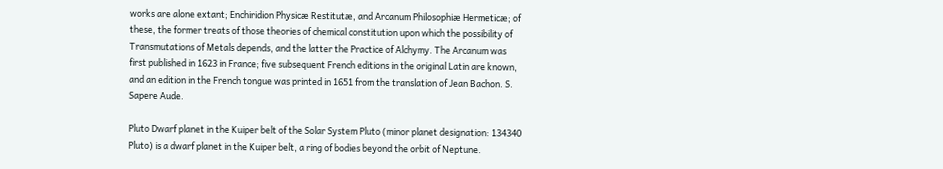works are alone extant; Enchiridion Physicæ Restitutæ, and Arcanum Philosophiæ Hermeticæ; of these, the former treats of those theories of chemical constitution upon which the possibility of Transmutations of Metals depends, and the latter the Practice of Alchymy. The Arcanum was first published in 1623 in France; five subsequent French editions in the original Latin are known, and an edition in the French tongue was printed in 1651 from the translation of Jean Bachon. S. Sapere Aude.

Pluto Dwarf planet in the Kuiper belt of the Solar System Pluto (minor planet designation: 134340 Pluto) is a dwarf planet in the Kuiper belt, a ring of bodies beyond the orbit of Neptune.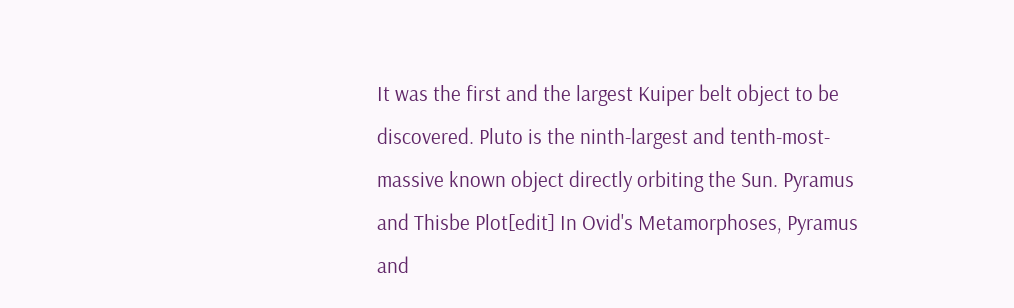It was the first and the largest Kuiper belt object to be discovered. Pluto is the ninth-largest and tenth-most-massive known object directly orbiting the Sun. Pyramus and Thisbe Plot[edit] In Ovid's Metamorphoses, Pyramus and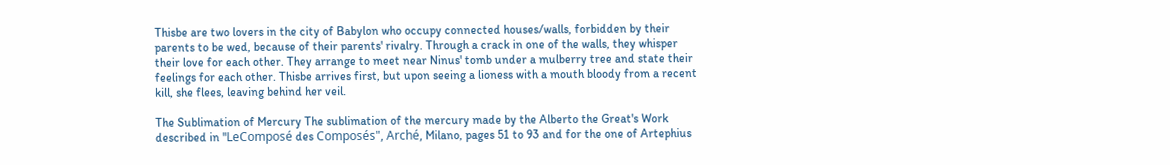Thisbe are two lovers in the city of Babylon who occupy connected houses/walls, forbidden by their parents to be wed, because of their parents' rivalry. Through a crack in one of the walls, they whisper their love for each other. They arrange to meet near Ninus' tomb under a mulberry tree and state their feelings for each other. Thisbe arrives first, but upon seeing a lioness with a mouth bloody from a recent kill, she flees, leaving behind her veil.

The Sublimation of Mercury The sublimation of the mercury made by the Alberto the Great's Work described in "LeComposé des Composés", Arché, Milano, pages 51 to 93 and for the one of Artephius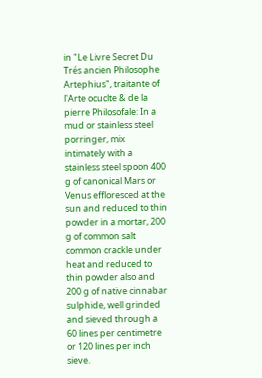in "Le Livre Secret Du Trés ancien Philosophe Artephius", traitante of l'Arte ocuclte & de la pierre Philosofale: In a mud or stainless steel porringer, mix intimately with a stainless steel spoon 400 g of canonical Mars or Venus effloresced at the sun and reduced to thin powder in a mortar, 200 g of common salt common crackle under heat and reduced to thin powder also and 200 g of native cinnabar sulphide, well grinded and sieved through a 60 lines per centimetre or 120 lines per inch sieve.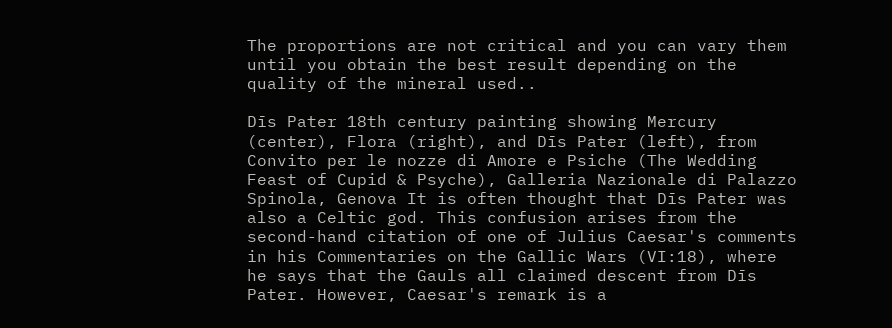The proportions are not critical and you can vary them until you obtain the best result depending on the quality of the mineral used..

Dīs Pater 18th century painting showing Mercury (center), Flora (right), and Dīs Pater (left), from Convito per le nozze di Amore e Psiche (The Wedding Feast of Cupid & Psyche), Galleria Nazionale di Palazzo Spinola, Genova It is often thought that Dīs Pater was also a Celtic god. This confusion arises from the second-hand citation of one of Julius Caesar's comments in his Commentaries on the Gallic Wars (VI:18), where he says that the Gauls all claimed descent from Dīs Pater. However, Caesar's remark is a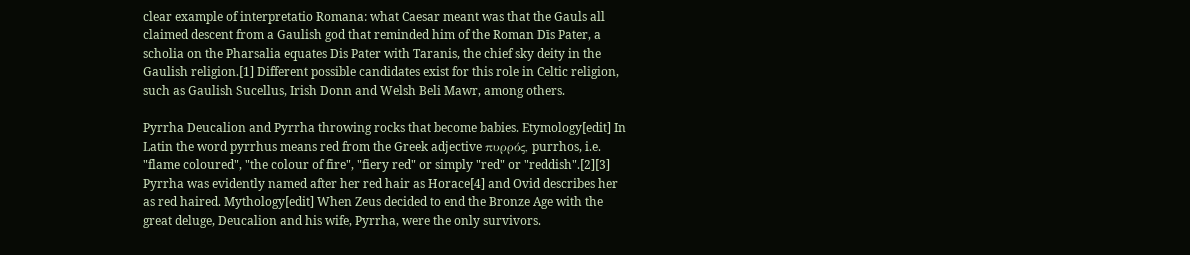clear example of interpretatio Romana: what Caesar meant was that the Gauls all claimed descent from a Gaulish god that reminded him of the Roman Dīs Pater, a scholia on the Pharsalia equates Dis Pater with Taranis, the chief sky deity in the Gaulish religion.[1] Different possible candidates exist for this role in Celtic religion, such as Gaulish Sucellus, Irish Donn and Welsh Beli Mawr, among others.

Pyrrha Deucalion and Pyrrha throwing rocks that become babies. Etymology[edit] In Latin the word pyrrhus means red from the Greek adjective πυρρός, purrhos, i.e. "flame coloured", "the colour of fire", "fiery red" or simply "red" or "reddish".[2][3] Pyrrha was evidently named after her red hair as Horace[4] and Ovid describes her as red haired. Mythology[edit] When Zeus decided to end the Bronze Age with the great deluge, Deucalion and his wife, Pyrrha, were the only survivors.